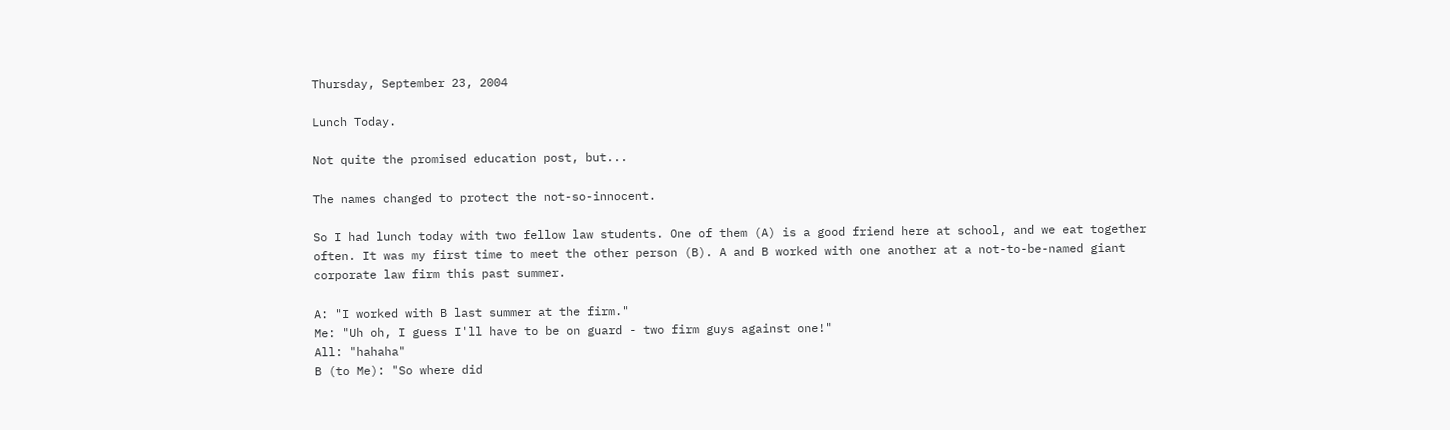Thursday, September 23, 2004

Lunch Today.

Not quite the promised education post, but...

The names changed to protect the not-so-innocent.

So I had lunch today with two fellow law students. One of them (A) is a good friend here at school, and we eat together often. It was my first time to meet the other person (B). A and B worked with one another at a not-to-be-named giant corporate law firm this past summer.

A: "I worked with B last summer at the firm."
Me: "Uh oh, I guess I'll have to be on guard - two firm guys against one!"
All: "hahaha"
B (to Me): "So where did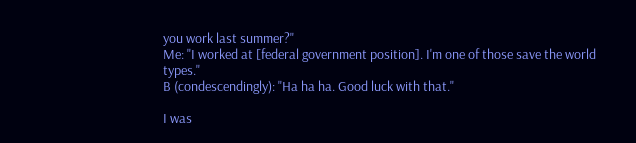you work last summer?"
Me: "I worked at [federal government position]. I'm one of those save the world types."
B (condescendingly): "Ha ha ha. Good luck with that."

I was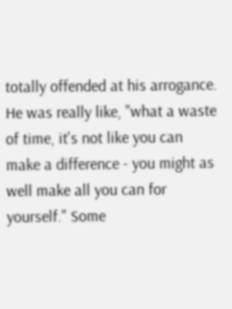totally offended at his arrogance. He was really like, "what a waste of time, it's not like you can make a difference - you might as well make all you can for yourself." Some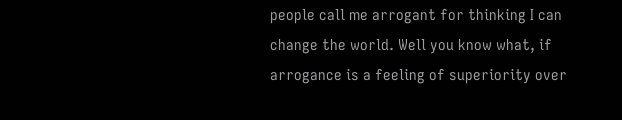people call me arrogant for thinking I can change the world. Well you know what, if arrogance is a feeling of superiority over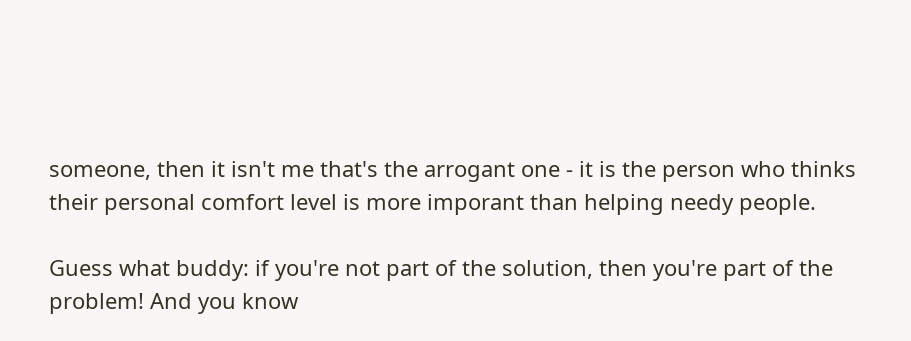someone, then it isn't me that's the arrogant one - it is the person who thinks their personal comfort level is more imporant than helping needy people.

Guess what buddy: if you're not part of the solution, then you're part of the problem! And you know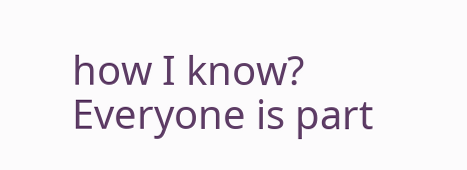how I know? Everyone is part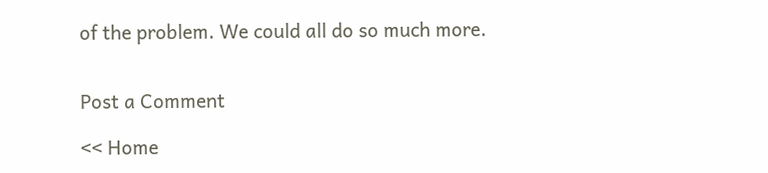of the problem. We could all do so much more.


Post a Comment

<< Home